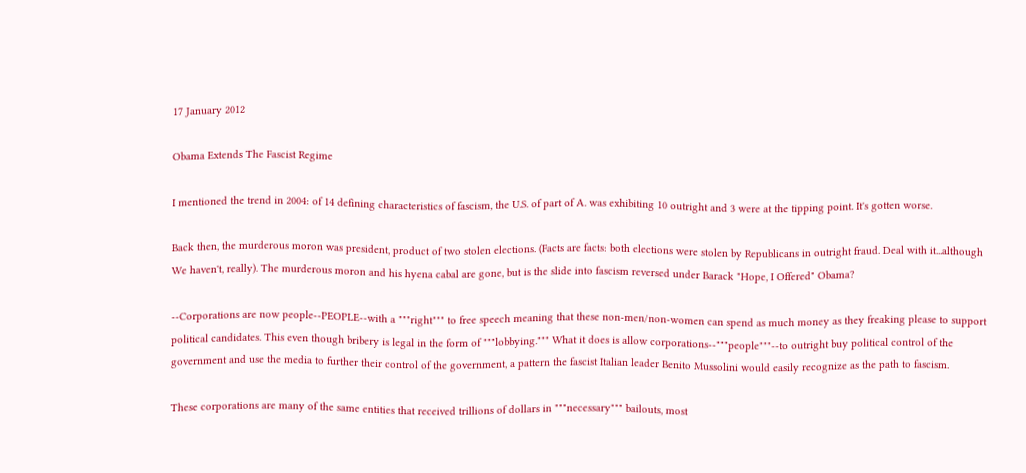17 January 2012

Obama Extends The Fascist Regime

I mentioned the trend in 2004: of 14 defining characteristics of fascism, the U.S. of part of A. was exhibiting 10 outright and 3 were at the tipping point. It's gotten worse.

Back then, the murderous moron was president, product of two stolen elections. (Facts are facts: both elections were stolen by Republicans in outright fraud. Deal with it...although We haven't, really). The murderous moron and his hyena cabal are gone, but is the slide into fascism reversed under Barack "Hope, I Offered" Obama?

--Corporations are now people--PEOPLE--with a """right""" to free speech meaning that these non-men/non-women can spend as much money as they freaking please to support political candidates. This even though bribery is legal in the form of """lobbying.""" What it does is allow corporations--"""people"""--to outright buy political control of the government and use the media to further their control of the government, a pattern the fascist Italian leader Benito Mussolini would easily recognize as the path to fascism.

These corporations are many of the same entities that received trillions of dollars in """necessary""" bailouts, most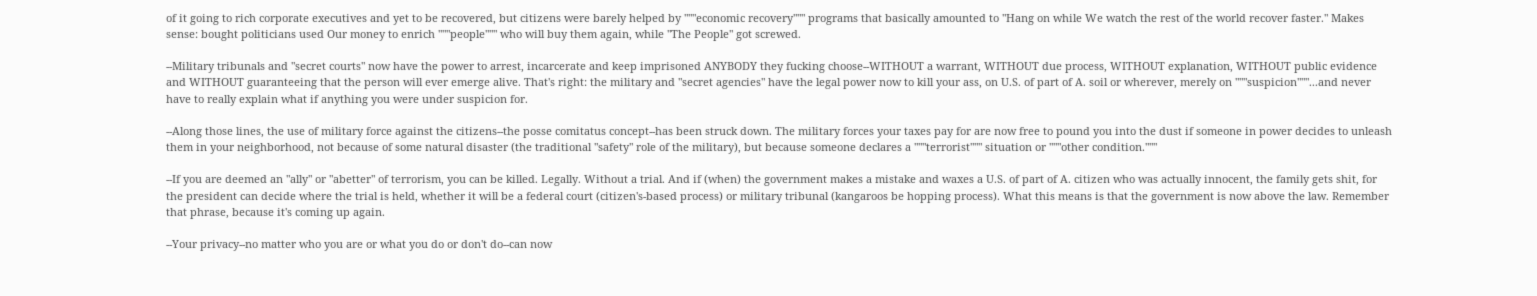of it going to rich corporate executives and yet to be recovered, but citizens were barely helped by """economic recovery""" programs that basically amounted to "Hang on while We watch the rest of the world recover faster." Makes sense: bought politicians used Our money to enrich """people""" who will buy them again, while "The People" got screwed.

--Military tribunals and "secret courts" now have the power to arrest, incarcerate and keep imprisoned ANYBODY they fucking choose--WITHOUT a warrant, WITHOUT due process, WITHOUT explanation, WITHOUT public evidence and WITHOUT guaranteeing that the person will ever emerge alive. That's right: the military and "secret agencies" have the legal power now to kill your ass, on U.S. of part of A. soil or wherever, merely on """suspicion"""...and never have to really explain what if anything you were under suspicion for.

--Along those lines, the use of military force against the citizens--the posse comitatus concept--has been struck down. The military forces your taxes pay for are now free to pound you into the dust if someone in power decides to unleash them in your neighborhood, not because of some natural disaster (the traditional "safety" role of the military), but because someone declares a """terrorist""" situation or """other condition."""

--If you are deemed an "ally" or "abetter" of terrorism, you can be killed. Legally. Without a trial. And if (when) the government makes a mistake and waxes a U.S. of part of A. citizen who was actually innocent, the family gets shit, for the president can decide where the trial is held, whether it will be a federal court (citizen's-based process) or military tribunal (kangaroos be hopping process). What this means is that the government is now above the law. Remember that phrase, because it's coming up again.

--Your privacy--no matter who you are or what you do or don't do--can now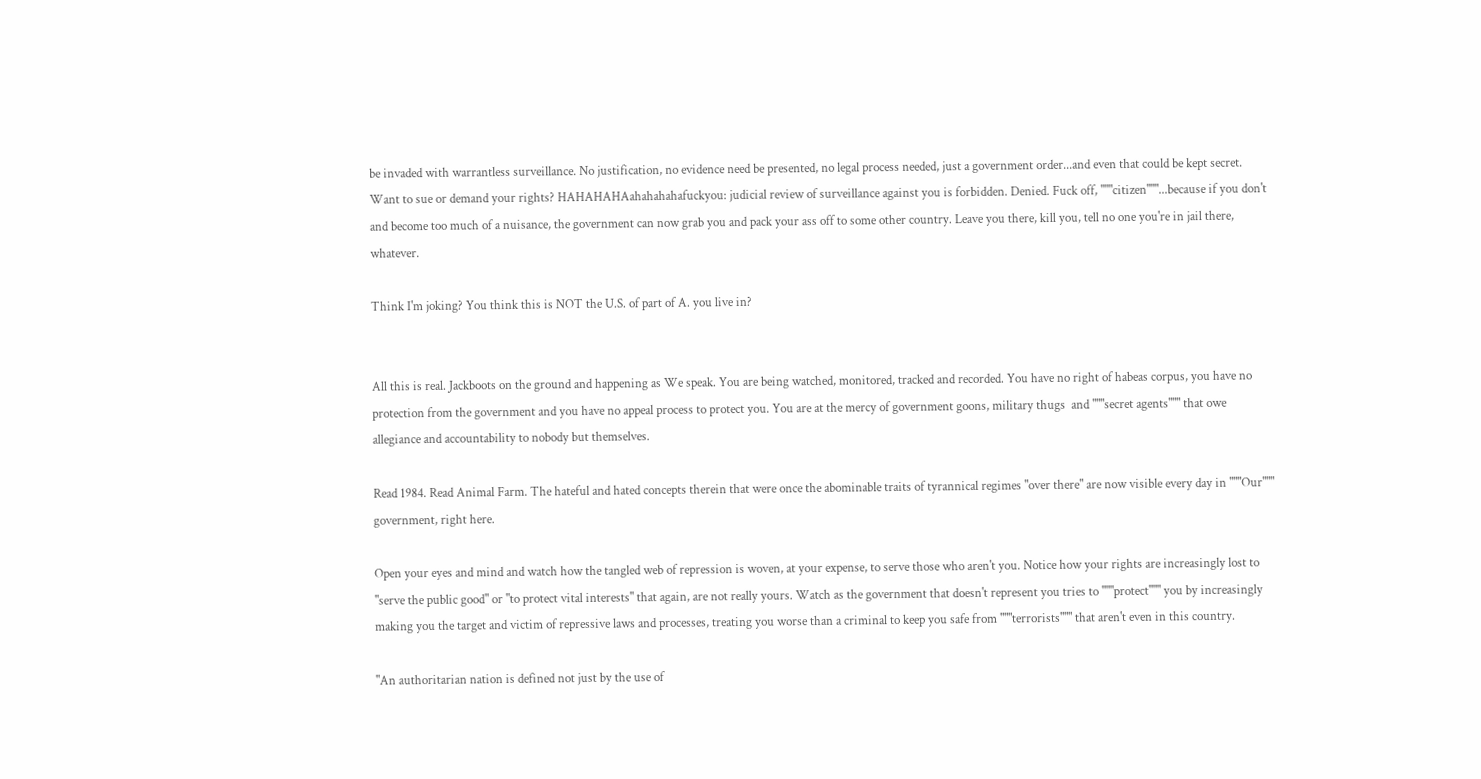be invaded with warrantless surveillance. No justification, no evidence need be presented, no legal process needed, just a government order...and even that could be kept secret. Want to sue or demand your rights? HAHAHAHAahahahahafuckyou: judicial review of surveillance against you is forbidden. Denied. Fuck off, """citizen"""...because if you don't and become too much of a nuisance, the government can now grab you and pack your ass off to some other country. Leave you there, kill you, tell no one you're in jail there, whatever.

Think I'm joking? You think this is NOT the U.S. of part of A. you live in?


All this is real. Jackboots on the ground and happening as We speak. You are being watched, monitored, tracked and recorded. You have no right of habeas corpus, you have no protection from the government and you have no appeal process to protect you. You are at the mercy of government goons, military thugs  and """secret agents""" that owe allegiance and accountability to nobody but themselves.

Read 1984. Read Animal Farm. The hateful and hated concepts therein that were once the abominable traits of tyrannical regimes "over there" are now visible every day in """Our""" government, right here.

Open your eyes and mind and watch how the tangled web of repression is woven, at your expense, to serve those who aren't you. Notice how your rights are increasingly lost to "serve the public good" or "to protect vital interests" that again, are not really yours. Watch as the government that doesn't represent you tries to """protect""" you by increasingly making you the target and victim of repressive laws and processes, treating you worse than a criminal to keep you safe from """terrorists""" that aren't even in this country.

"An authoritarian nation is defined not just by the use of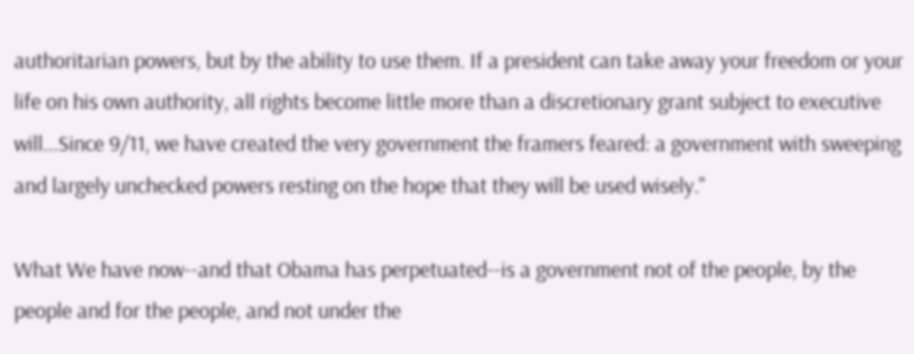authoritarian powers, but by the ability to use them. If a president can take away your freedom or your life on his own authority, all rights become little more than a discretionary grant subject to executive will...Since 9/11, we have created the very government the framers feared: a government with sweeping and largely unchecked powers resting on the hope that they will be used wisely."

What We have now--and that Obama has perpetuated--is a government not of the people, by the people and for the people, and not under the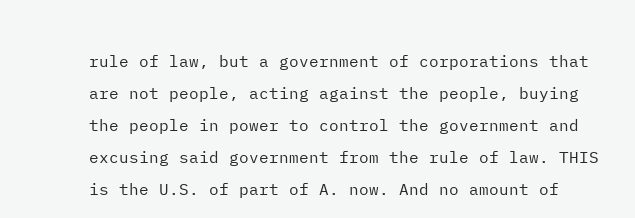rule of law, but a government of corporations that are not people, acting against the people, buying the people in power to control the government and excusing said government from the rule of law. THIS is the U.S. of part of A. now. And no amount of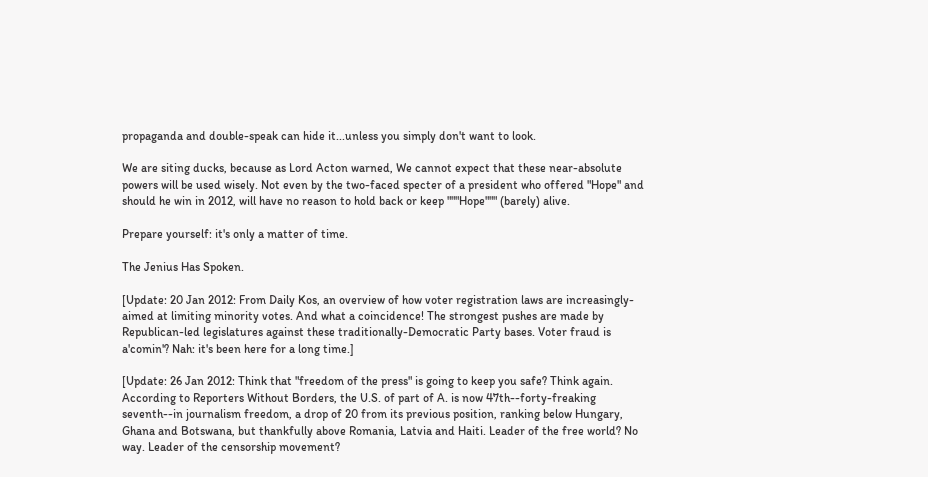propaganda and double-speak can hide it...unless you simply don't want to look.

We are siting ducks, because as Lord Acton warned, We cannot expect that these near-absolute powers will be used wisely. Not even by the two-faced specter of a president who offered "Hope" and should he win in 2012, will have no reason to hold back or keep """Hope""" (barely) alive.

Prepare yourself: it's only a matter of time.

The Jenius Has Spoken.

[Update: 20 Jan 2012: From Daily Kos, an overview of how voter registration laws are increasingly-aimed at limiting minority votes. And what a coincidence! The strongest pushes are made by Republican-led legislatures against these traditionally-Democratic Party bases. Voter fraud is a'comin'? Nah: it's been here for a long time.]

[Update: 26 Jan 2012: Think that "freedom of the press" is going to keep you safe? Think again. According to Reporters Without Borders, the U.S. of part of A. is now 47th--forty-freaking seventh--in journalism freedom, a drop of 20 from its previous position, ranking below Hungary, Ghana and Botswana, but thankfully above Romania, Latvia and Haiti. Leader of the free world? No way. Leader of the censorship movement?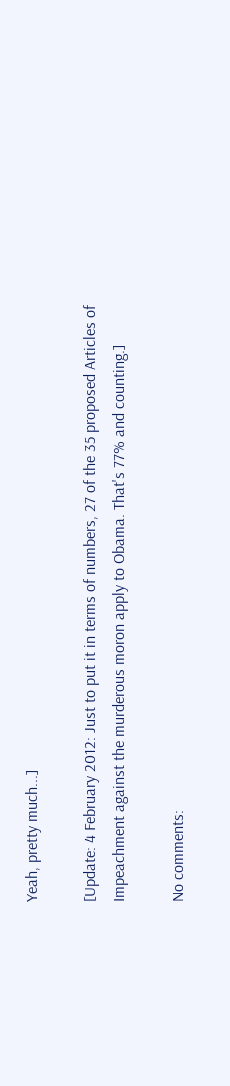Yeah, pretty much...]

[Update: 4 February 2012: Just to put it in terms of numbers, 27 of the 35 proposed Articles of Impeachment against the murderous moron apply to Obama. That's 77% and counting.]

No comments: